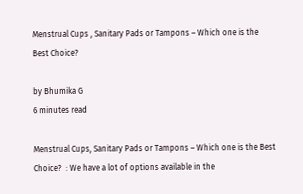Menstrual Cups , Sanitary Pads or Tampons – Which one is the Best Choice?

by Bhumika G
6 minutes read

Menstrual Cups, Sanitary Pads or Tampons – Which one is the Best Choice?  : We have a lot of options available in the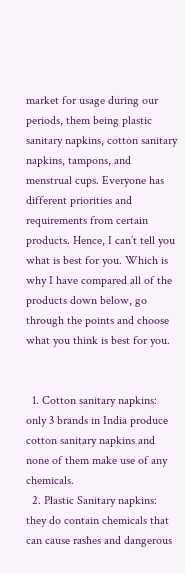market for usage during our periods, them being plastic sanitary napkins, cotton sanitary napkins, tampons, and menstrual cups. Everyone has different priorities and requirements from certain products. Hence, I can’t tell you what is best for you. Which is why I have compared all of the products down below, go through the points and choose what you think is best for you.


  1. Cotton sanitary napkins: only 3 brands in India produce cotton sanitary napkins and none of them make use of any chemicals.
  2. Plastic Sanitary napkins: they do contain chemicals that can cause rashes and dangerous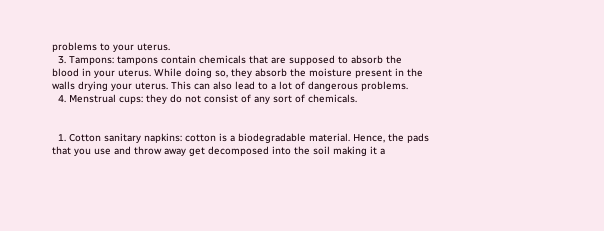problems to your uterus.
  3. Tampons: tampons contain chemicals that are supposed to absorb the blood in your uterus. While doing so, they absorb the moisture present in the walls drying your uterus. This can also lead to a lot of dangerous problems.
  4. Menstrual cups: they do not consist of any sort of chemicals.


  1. Cotton sanitary napkins: cotton is a biodegradable material. Hence, the pads that you use and throw away get decomposed into the soil making it a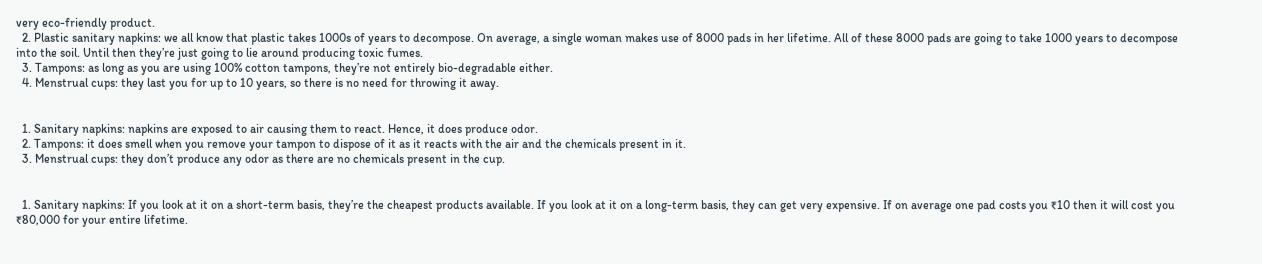very eco-friendly product.
  2. Plastic sanitary napkins: we all know that plastic takes 1000s of years to decompose. On average, a single woman makes use of 8000 pads in her lifetime. All of these 8000 pads are going to take 1000 years to decompose into the soil. Until then they’re just going to lie around producing toxic fumes.
  3. Tampons: as long as you are using 100% cotton tampons, they’re not entirely bio-degradable either.
  4. Menstrual cups: they last you for up to 10 years, so there is no need for throwing it away.


  1. Sanitary napkins: napkins are exposed to air causing them to react. Hence, it does produce odor.
  2. Tampons: it does smell when you remove your tampon to dispose of it as it reacts with the air and the chemicals present in it.
  3. Menstrual cups: they don’t produce any odor as there are no chemicals present in the cup.


  1. Sanitary napkins: If you look at it on a short-term basis, they’re the cheapest products available. If you look at it on a long-term basis, they can get very expensive. If on average one pad costs you ₹10 then it will cost you ₹80,000 for your entire lifetime.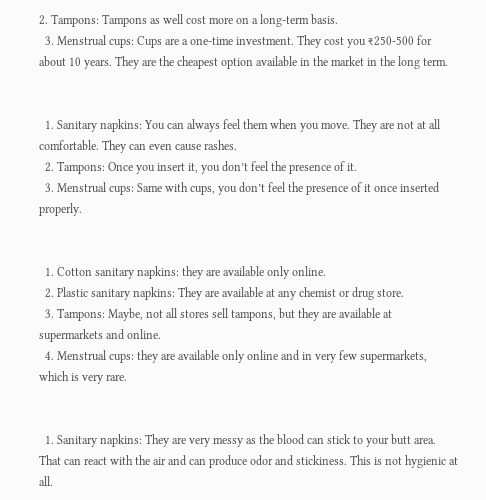2. Tampons: Tampons as well cost more on a long-term basis.
  3. Menstrual cups: Cups are a one-time investment. They cost you ₹250-500 for about 10 years. They are the cheapest option available in the market in the long term.


  1. Sanitary napkins: You can always feel them when you move. They are not at all comfortable. They can even cause rashes.
  2. Tampons: Once you insert it, you don’t feel the presence of it.
  3. Menstrual cups: Same with cups, you don’t feel the presence of it once inserted properly.


  1. Cotton sanitary napkins: they are available only online.
  2. Plastic sanitary napkins: They are available at any chemist or drug store.
  3. Tampons: Maybe, not all stores sell tampons, but they are available at supermarkets and online.
  4. Menstrual cups: they are available only online and in very few supermarkets, which is very rare.


  1. Sanitary napkins: They are very messy as the blood can stick to your butt area. That can react with the air and can produce odor and stickiness. This is not hygienic at all.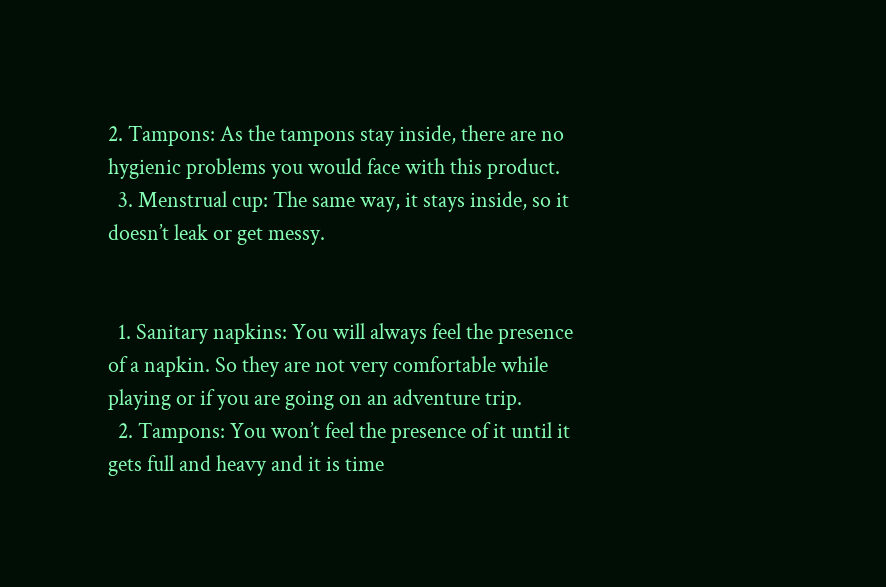2. Tampons: As the tampons stay inside, there are no hygienic problems you would face with this product.
  3. Menstrual cup: The same way, it stays inside, so it doesn’t leak or get messy.


  1. Sanitary napkins: You will always feel the presence of a napkin. So they are not very comfortable while playing or if you are going on an adventure trip.
  2. Tampons: You won’t feel the presence of it until it gets full and heavy and it is time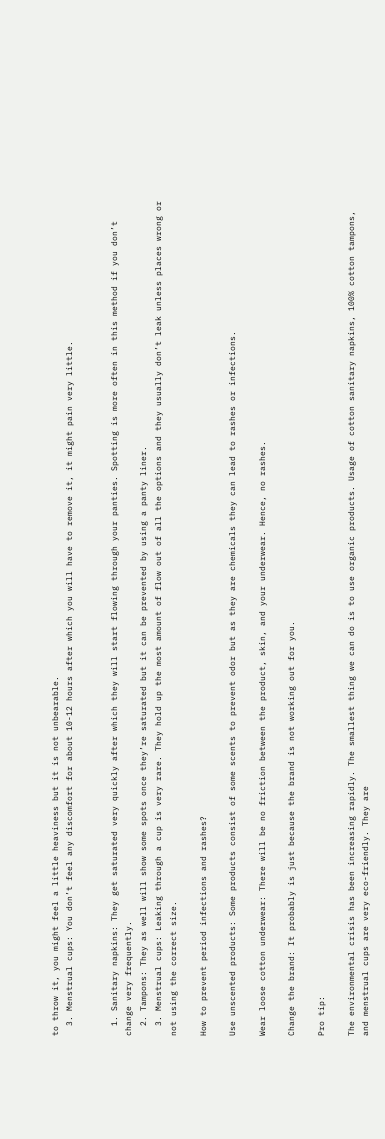to throw it, you might feel a little heaviness but it is not unbearable.
  3. Menstrual cups: You don’t feel any discomfort for about 10-12 hours after which you will have to remove it, it might pain very little.


  1. Sanitary napkins: They get saturated very quickly after which they will start flowing through your panties. Spotting is more often in this method if you don’t change very frequently.
  2. Tampons: They as well will show some spots once they’re saturated but it can be prevented by using a panty liner.
  3. Menstrual cups: Leaking through a cup is very rare. They hold up the most amount of flow out of all the options and they usually don’t leak unless places wrong or not using the correct size.

How to prevent period infections and rashes?

Use unscented products: Some products consist of some scents to prevent odor but as they are chemicals they can lead to rashes or infections.

Wear loose cotton underwear: There will be no friction between the product, skin, and your underwear. Hence, no rashes.

Change the brand: It probably is just because the brand is not working out for you.

Pro tip:

The environmental crisis has been increasing rapidly. The smallest thing we can do is to use organic products. Usage of cotton sanitary napkins, 100% cotton tampons, and menstrual cups are very eco-friendly. They are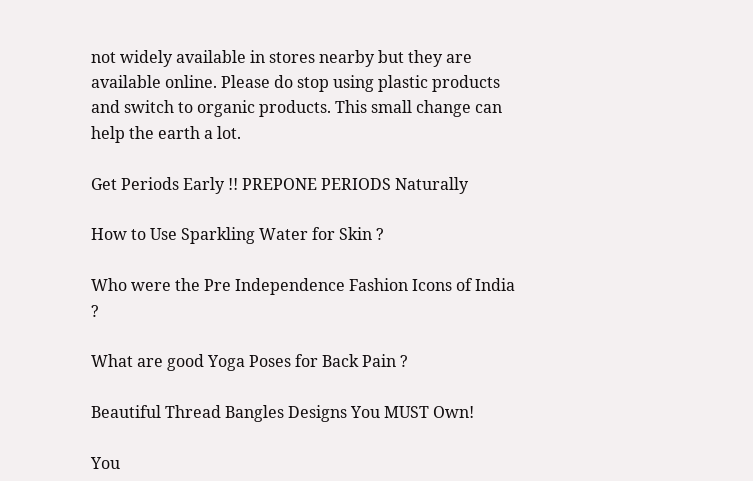not widely available in stores nearby but they are available online. Please do stop using plastic products and switch to organic products. This small change can help the earth a lot.

Get Periods Early !! PREPONE PERIODS Naturally

How to Use Sparkling Water for Skin ?

Who were the Pre Independence Fashion Icons of India ?

What are good Yoga Poses for Back Pain ?

Beautiful Thread Bangles Designs You MUST Own!

You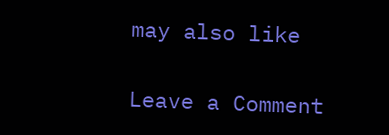may also like

Leave a Comment